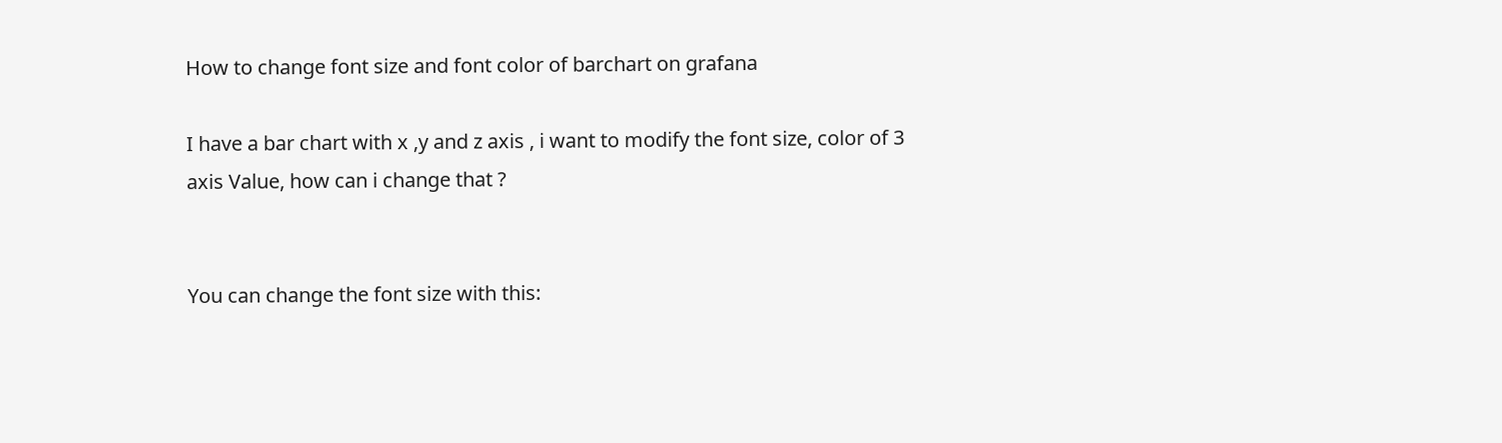How to change font size and font color of barchart on grafana

I have a bar chart with x ,y and z axis , i want to modify the font size, color of 3 axis Value, how can i change that ?


You can change the font size with this: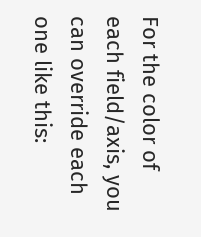For the color of each field/axis, you can override each one like this: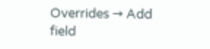Overrides → Add field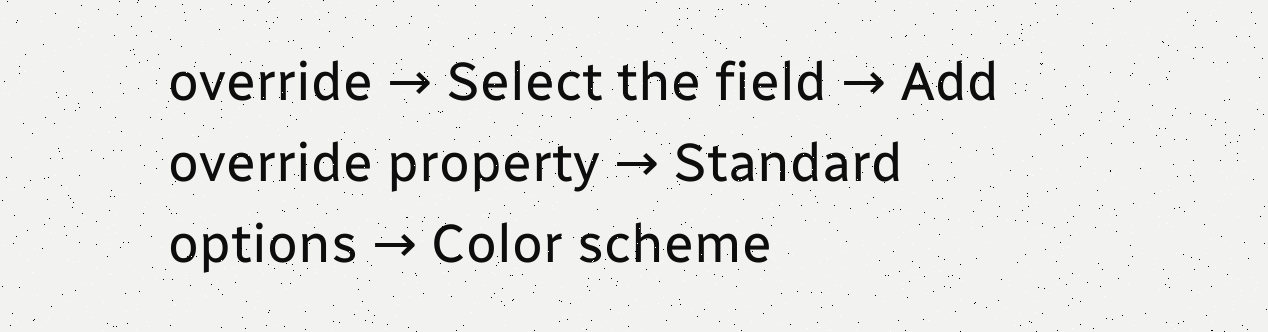override → Select the field → Add override property → Standard options → Color scheme